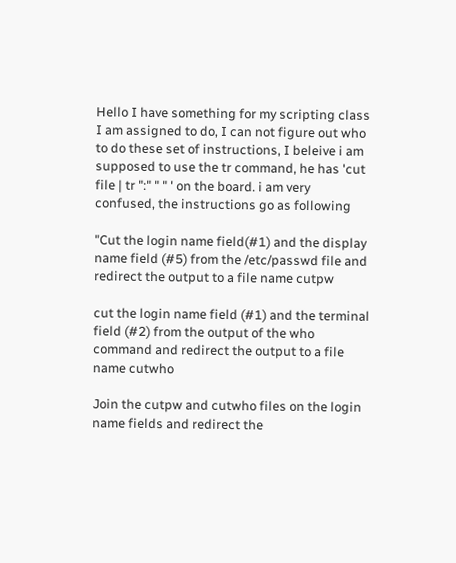Hello I have something for my scripting class I am assigned to do, I can not figure out who to do these set of instructions, I beleive i am supposed to use the tr command, he has 'cut file | tr ":" " " ' on the board. i am very confused, the instructions go as following

"Cut the login name field(#1) and the display name field (#5) from the /etc/passwd file and redirect the output to a file name cutpw

cut the login name field (#1) and the terminal field (#2) from the output of the who command and redirect the output to a file name cutwho

Join the cutpw and cutwho files on the login name fields and redirect the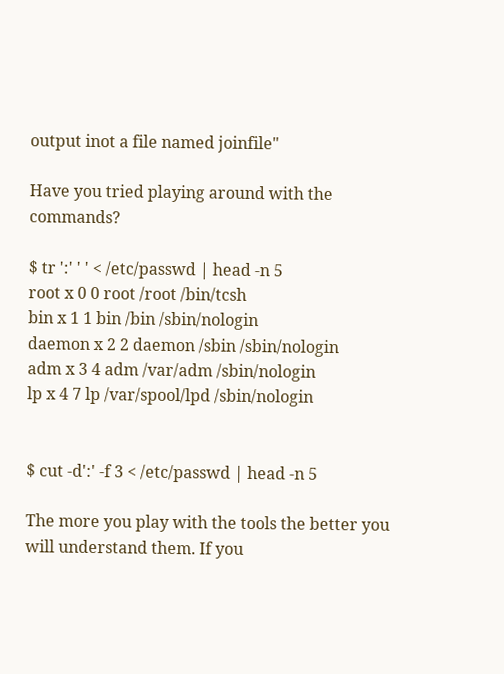output inot a file named joinfile"

Have you tried playing around with the commands?

$ tr ':' ' ' < /etc/passwd | head -n 5
root x 0 0 root /root /bin/tcsh
bin x 1 1 bin /bin /sbin/nologin
daemon x 2 2 daemon /sbin /sbin/nologin
adm x 3 4 adm /var/adm /sbin/nologin
lp x 4 7 lp /var/spool/lpd /sbin/nologin


$ cut -d':' -f 3 < /etc/passwd | head -n 5

The more you play with the tools the better you will understand them. If you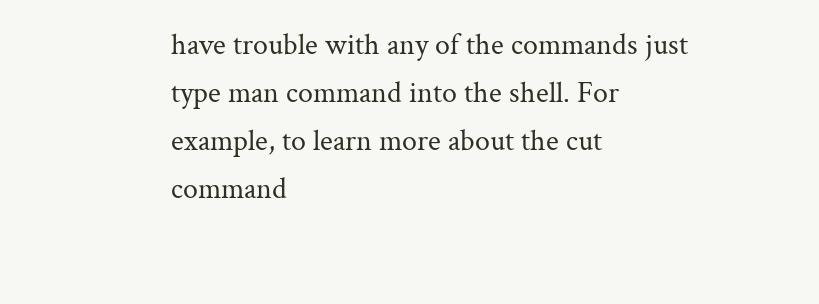have trouble with any of the commands just type man command into the shell. For example, to learn more about the cut command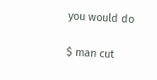you would do

$ man cut